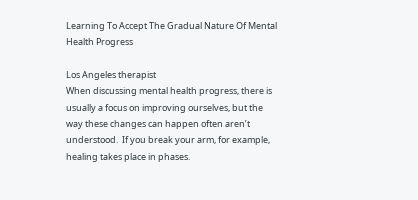Learning To Accept The Gradual Nature Of Mental Health Progress

Los Angeles therapist
When discussing mental health progress, there is usually a focus on improving ourselves, but the way these changes can happen often aren’t understood.  If you break your arm, for example, healing takes place in phases.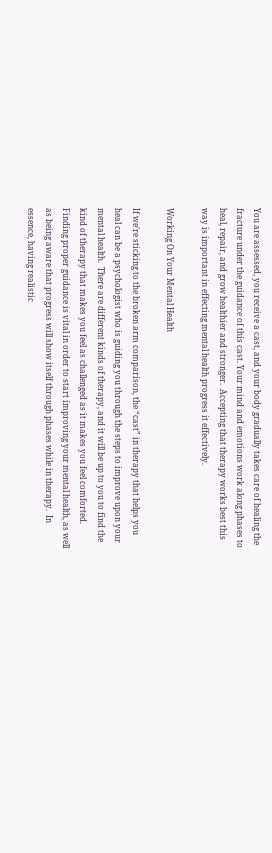You are assessed, you receive a cast, and your body gradually takes care of healing the fracture under the guidance of this cast. Your mind and emotions work along phases to heal, repair, and grow healthier and stronger.  Accepting that therapy works best this way is important in effecting mental health progress it effectively.

Working On Your Mental Health

If we’re sticking to the broken arm comparison, the “cast” in therapy that helps you heal can be a psychologist who is guiding you through the steps to improve upon your mental health.  There are different kinds of therapy, and it will be up to you to find the kind of therapy that makes you feel as challenged as it makes you feel comforted.  Finding proper guidance is vital in order to start improving your mental health, as well as being aware that progress will show itself through phases while in therapy.  In essence, having realistic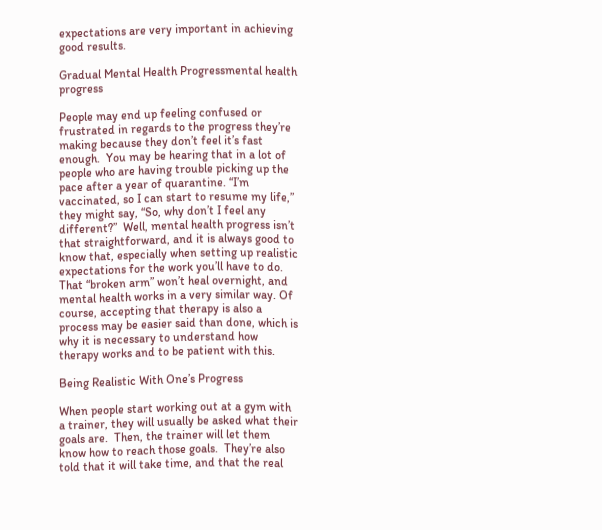expectations are very important in achieving good results.

Gradual Mental Health Progressmental health progress

People may end up feeling confused or frustrated in regards to the progress they’re making because they don’t feel it’s fast enough.  You may be hearing that in a lot of people who are having trouble picking up the pace after a year of quarantine. “I’m vaccinated, so I can start to resume my life,” they might say, “So, why don’t I feel any different?”  Well, mental health progress isn’t that straightforward, and it is always good to know that, especially when setting up realistic expectations for the work you’ll have to do. That “broken arm” won’t heal overnight, and mental health works in a very similar way. Of course, accepting that therapy is also a process may be easier said than done, which is why it is necessary to understand how therapy works and to be patient with this.

Being Realistic With One’s Progress

When people start working out at a gym with a trainer, they will usually be asked what their goals are.  Then, the trainer will let them know how to reach those goals.  They’re also told that it will take time, and that the real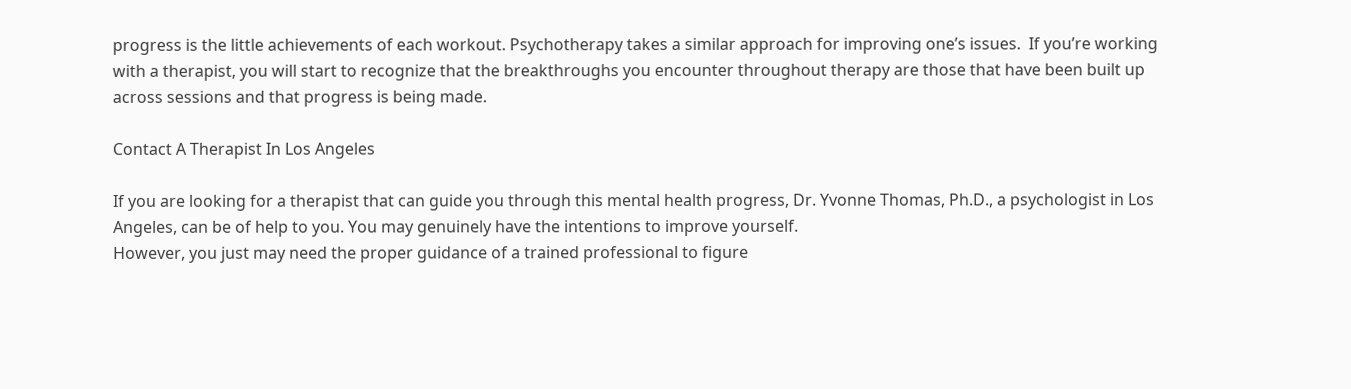progress is the little achievements of each workout. Psychotherapy takes a similar approach for improving one’s issues.  If you’re working with a therapist, you will start to recognize that the breakthroughs you encounter throughout therapy are those that have been built up across sessions and that progress is being made.

Contact A Therapist In Los Angeles

If you are looking for a therapist that can guide you through this mental health progress, Dr. Yvonne Thomas, Ph.D., a psychologist in Los Angeles, can be of help to you. You may genuinely have the intentions to improve yourself.
However, you just may need the proper guidance of a trained professional to figure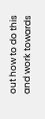out how to do this and work towards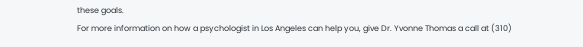these goals.
For more information on how a psychologist in Los Angeles can help you, give Dr. Yvonne Thomas a call at (310)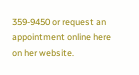359-9450 or request an appointment online here on her website.